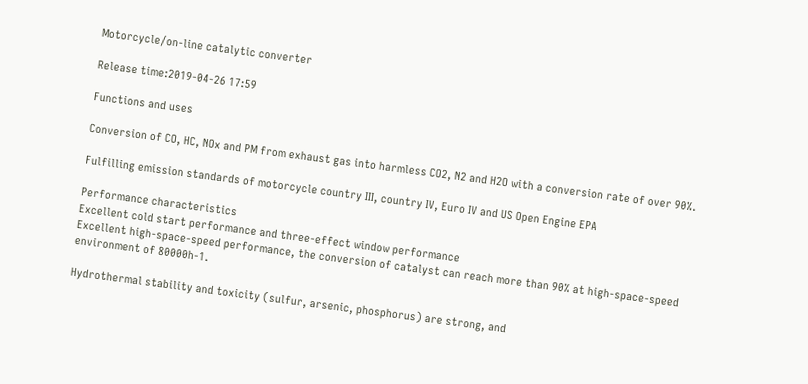Motorcycle/on-line catalytic converter

Release time:2019-04-26 17:59

Functions and uses

Conversion of CO, HC, NOx and PM from exhaust gas into harmless CO2, N2 and H2O with a conversion rate of over 90%.

Fulfilling emission standards of motorcycle country III, country IV, Euro IV and US Open Engine EPA

Performance characteristics
Excellent cold start performance and three-effect window performance
Excellent high-space-speed performance, the conversion of catalyst can reach more than 90% at high-space-speed environment of 80000h-1.

Hydrothermal stability and toxicity (sulfur, arsenic, phosphorus) are strong, and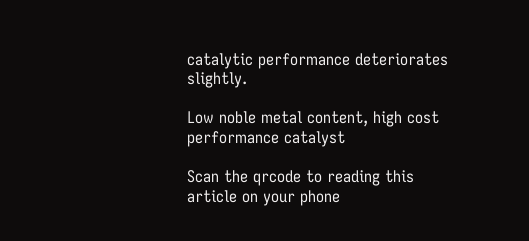catalytic performance deteriorates slightly.

Low noble metal content, high cost performance catalyst

Scan the qrcode to reading this article on your phone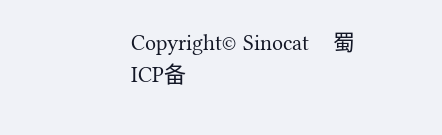Copyright© Sinocat    蜀ICP备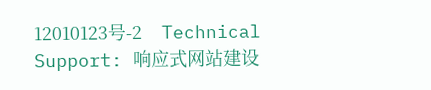12010123号-2    Technical Support: 响应式网站建设